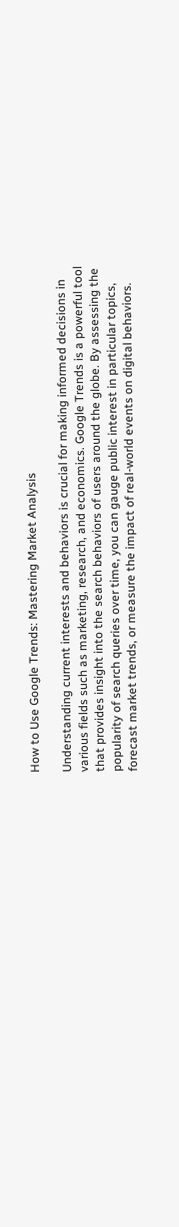How to Use Google Trends: Mastering Market Analysis

Understanding current interests and behaviors is crucial for making informed decisions in various fields such as marketing, research, and economics. Google Trends is a powerful tool that provides insight into the search behaviors of users around the globe. By assessing the popularity of search queries over time, you can gauge public interest in particular topics, forecast market trends, or measure the impact of real-world events on digital behaviors.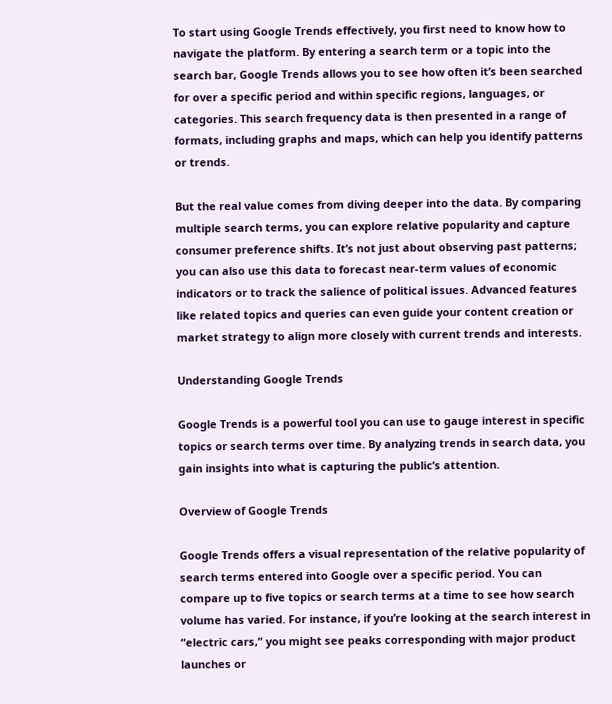To start using Google Trends effectively, you first need to know how to navigate the platform. By entering a search term or a topic into the search bar, Google Trends allows you to see how often it’s been searched for over a specific period and within specific regions, languages, or categories. This search frequency data is then presented in a range of formats, including graphs and maps, which can help you identify patterns or trends.

But the real value comes from diving deeper into the data. By comparing multiple search terms, you can explore relative popularity and capture consumer preference shifts. It’s not just about observing past patterns; you can also use this data to forecast near-term values of economic indicators or to track the salience of political issues. Advanced features like related topics and queries can even guide your content creation or market strategy to align more closely with current trends and interests.

Understanding Google Trends

Google Trends is a powerful tool you can use to gauge interest in specific topics or search terms over time. By analyzing trends in search data, you gain insights into what is capturing the public’s attention.

Overview of Google Trends

Google Trends offers a visual representation of the relative popularity of search terms entered into Google over a specific period. You can compare up to five topics or search terms at a time to see how search volume has varied. For instance, if you’re looking at the search interest in “electric cars,” you might see peaks corresponding with major product launches or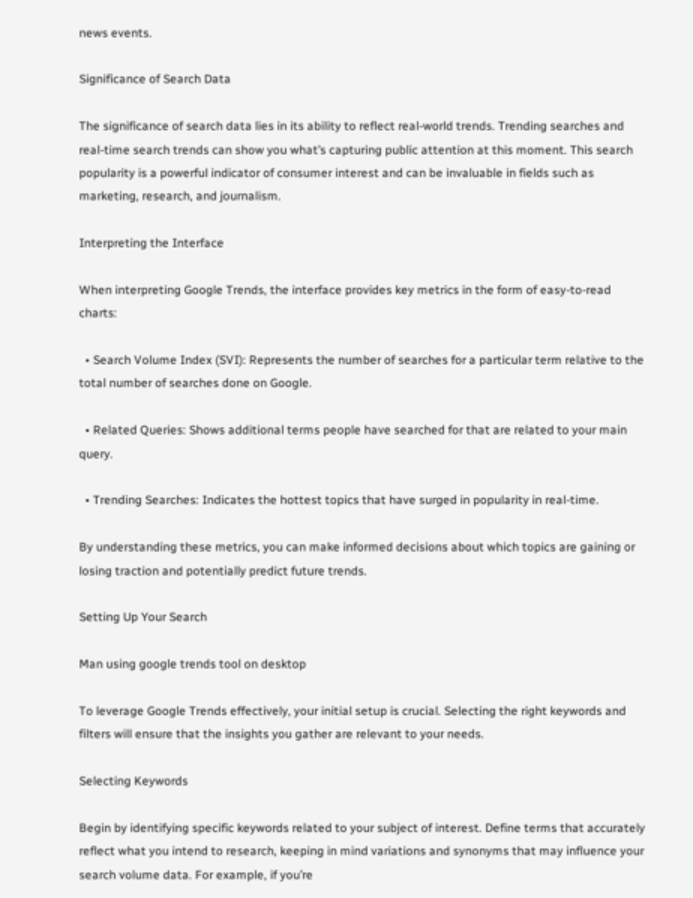news events.

Significance of Search Data

The significance of search data lies in its ability to reflect real-world trends. Trending searches and real-time search trends can show you what’s capturing public attention at this moment. This search popularity is a powerful indicator of consumer interest and can be invaluable in fields such as marketing, research, and journalism.

Interpreting the Interface

When interpreting Google Trends, the interface provides key metrics in the form of easy-to-read charts:

  • Search Volume Index (SVI): Represents the number of searches for a particular term relative to the total number of searches done on Google.

  • Related Queries: Shows additional terms people have searched for that are related to your main query.

  • Trending Searches: Indicates the hottest topics that have surged in popularity in real-time.

By understanding these metrics, you can make informed decisions about which topics are gaining or losing traction and potentially predict future trends.

Setting Up Your Search

Man using google trends tool on desktop

To leverage Google Trends effectively, your initial setup is crucial. Selecting the right keywords and filters will ensure that the insights you gather are relevant to your needs.

Selecting Keywords

Begin by identifying specific keywords related to your subject of interest. Define terms that accurately reflect what you intend to research, keeping in mind variations and synonyms that may influence your search volume data. For example, if you’re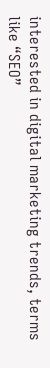interested in digital marketing trends, terms like “SEO”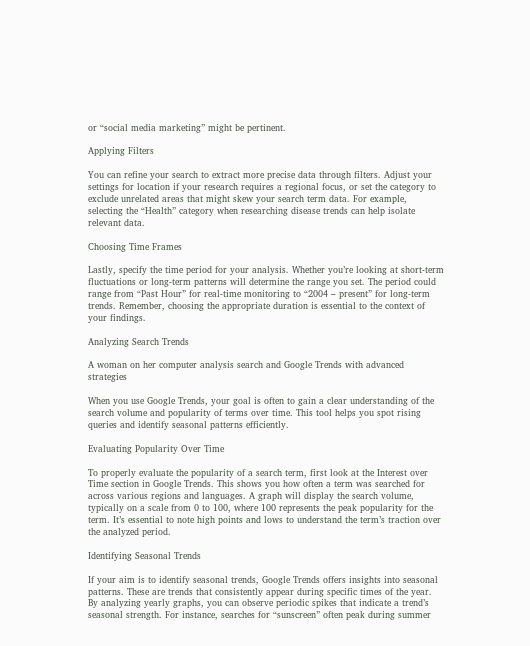or “social media marketing” might be pertinent.

Applying Filters

You can refine your search to extract more precise data through filters. Adjust your settings for location if your research requires a regional focus, or set the category to exclude unrelated areas that might skew your search term data. For example, selecting the “Health” category when researching disease trends can help isolate relevant data.

Choosing Time Frames

Lastly, specify the time period for your analysis. Whether you’re looking at short-term fluctuations or long-term patterns will determine the range you set. The period could range from “Past Hour” for real-time monitoring to “2004 – present” for long-term trends. Remember, choosing the appropriate duration is essential to the context of your findings.

Analyzing Search Trends

A woman on her computer analysis search and Google Trends with advanced strategies

When you use Google Trends, your goal is often to gain a clear understanding of the search volume and popularity of terms over time. This tool helps you spot rising queries and identify seasonal patterns efficiently.

Evaluating Popularity Over Time

To properly evaluate the popularity of a search term, first look at the Interest over Time section in Google Trends. This shows you how often a term was searched for across various regions and languages. A graph will display the search volume, typically on a scale from 0 to 100, where 100 represents the peak popularity for the term. It’s essential to note high points and lows to understand the term’s traction over the analyzed period.

Identifying Seasonal Trends

If your aim is to identify seasonal trends, Google Trends offers insights into seasonal patterns. These are trends that consistently appear during specific times of the year. By analyzing yearly graphs, you can observe periodic spikes that indicate a trend’s seasonal strength. For instance, searches for “sunscreen” often peak during summer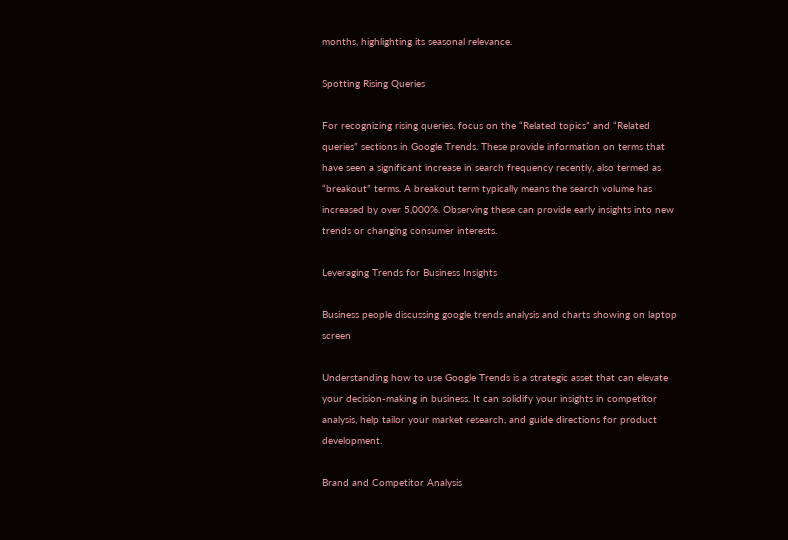months, highlighting its seasonal relevance.

Spotting Rising Queries

For recognizing rising queries, focus on the “Related topics” and “Related queries” sections in Google Trends. These provide information on terms that have seen a significant increase in search frequency recently, also termed as “breakout” terms. A breakout term typically means the search volume has increased by over 5,000%. Observing these can provide early insights into new trends or changing consumer interests.

Leveraging Trends for Business Insights

Business people discussing google trends analysis and charts showing on laptop screen

Understanding how to use Google Trends is a strategic asset that can elevate your decision-making in business. It can solidify your insights in competitor analysis, help tailor your market research, and guide directions for product development.

Brand and Competitor Analysis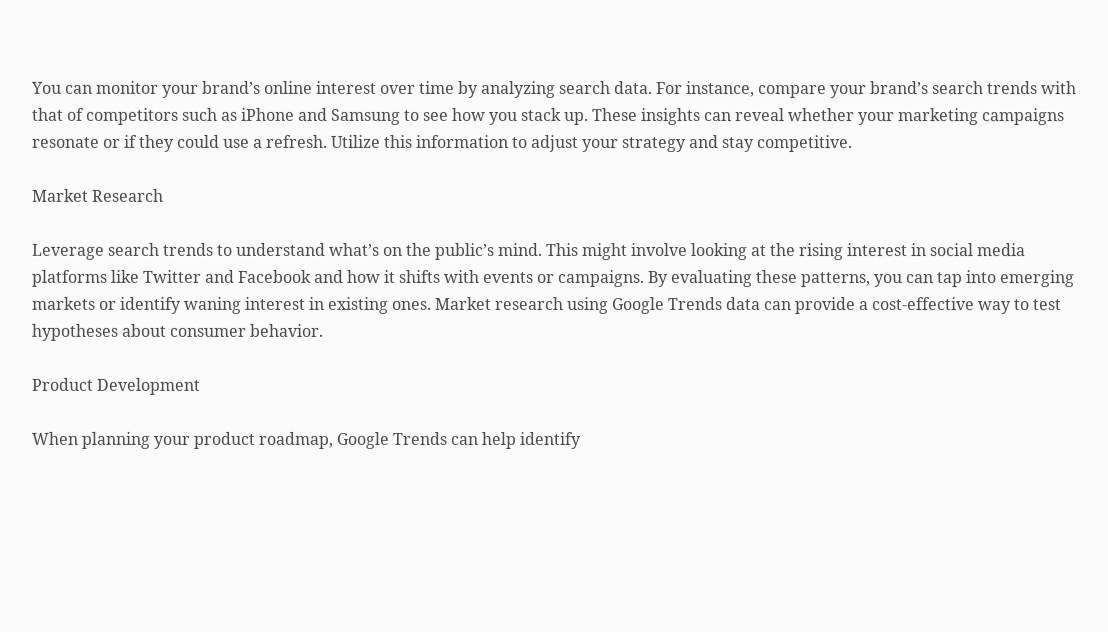You can monitor your brand’s online interest over time by analyzing search data. For instance, compare your brand’s search trends with that of competitors such as iPhone and Samsung to see how you stack up. These insights can reveal whether your marketing campaigns resonate or if they could use a refresh. Utilize this information to adjust your strategy and stay competitive.

Market Research

Leverage search trends to understand what’s on the public’s mind. This might involve looking at the rising interest in social media platforms like Twitter and Facebook and how it shifts with events or campaigns. By evaluating these patterns, you can tap into emerging markets or identify waning interest in existing ones. Market research using Google Trends data can provide a cost-effective way to test hypotheses about consumer behavior.

Product Development

When planning your product roadmap, Google Trends can help identify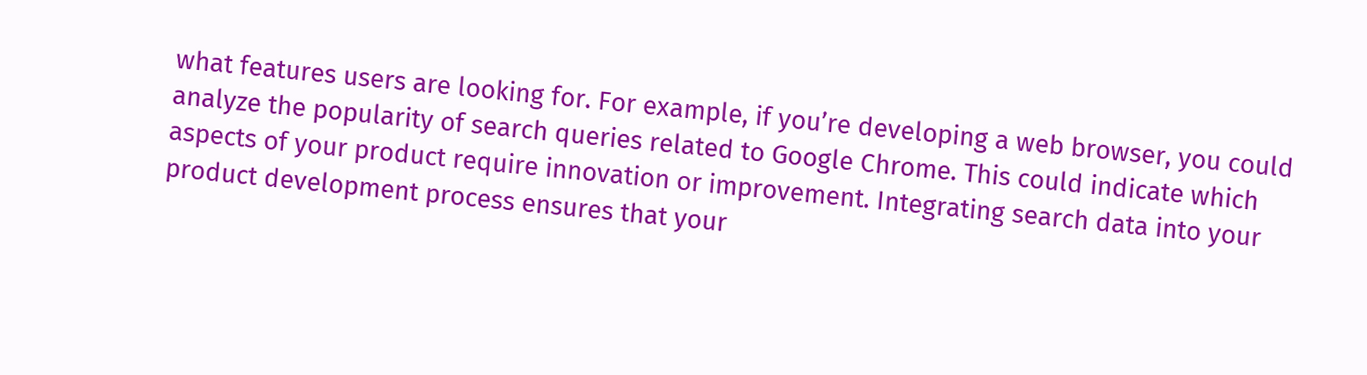what features users are looking for. For example, if you’re developing a web browser, you could analyze the popularity of search queries related to Google Chrome. This could indicate which aspects of your product require innovation or improvement. Integrating search data into your product development process ensures that your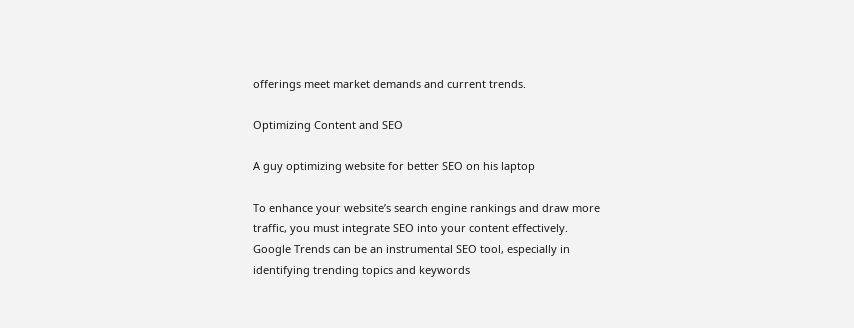offerings meet market demands and current trends.

Optimizing Content and SEO

A guy optimizing website for better SEO on his laptop

To enhance your website’s search engine rankings and draw more traffic, you must integrate SEO into your content effectively. Google Trends can be an instrumental SEO tool, especially in identifying trending topics and keywords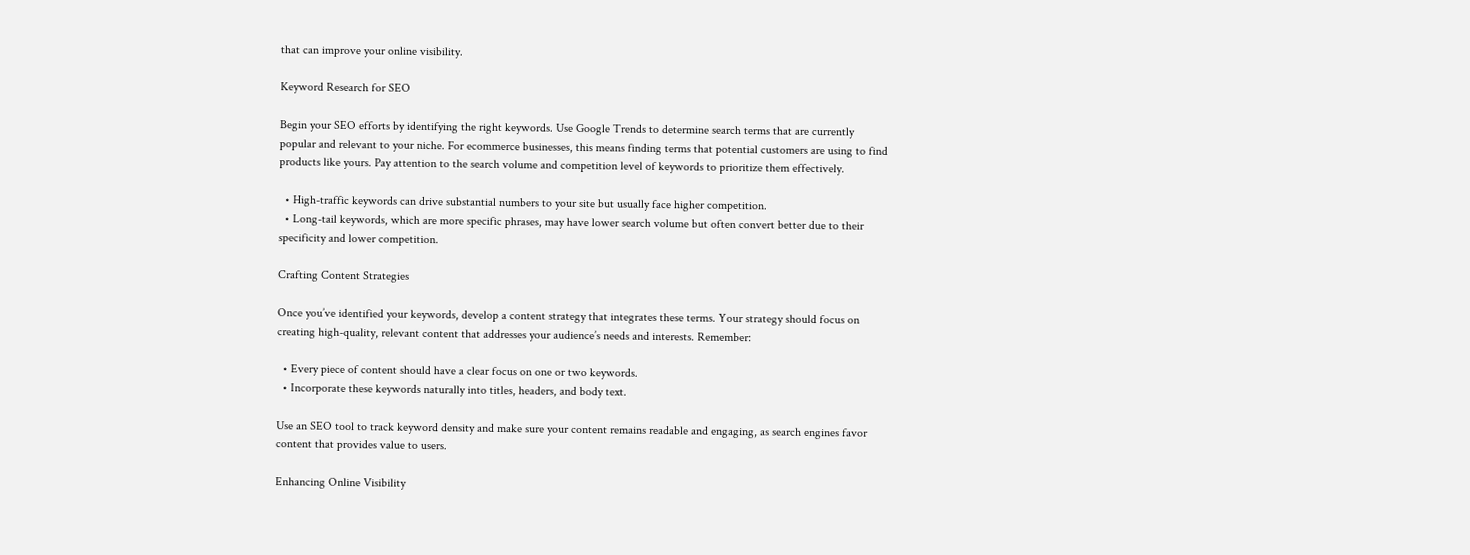that can improve your online visibility.

Keyword Research for SEO

Begin your SEO efforts by identifying the right keywords. Use Google Trends to determine search terms that are currently popular and relevant to your niche. For ecommerce businesses, this means finding terms that potential customers are using to find products like yours. Pay attention to the search volume and competition level of keywords to prioritize them effectively.

  • High-traffic keywords can drive substantial numbers to your site but usually face higher competition.
  • Long-tail keywords, which are more specific phrases, may have lower search volume but often convert better due to their specificity and lower competition.

Crafting Content Strategies

Once you’ve identified your keywords, develop a content strategy that integrates these terms. Your strategy should focus on creating high-quality, relevant content that addresses your audience’s needs and interests. Remember:

  • Every piece of content should have a clear focus on one or two keywords.
  • Incorporate these keywords naturally into titles, headers, and body text.

Use an SEO tool to track keyword density and make sure your content remains readable and engaging, as search engines favor content that provides value to users.

Enhancing Online Visibility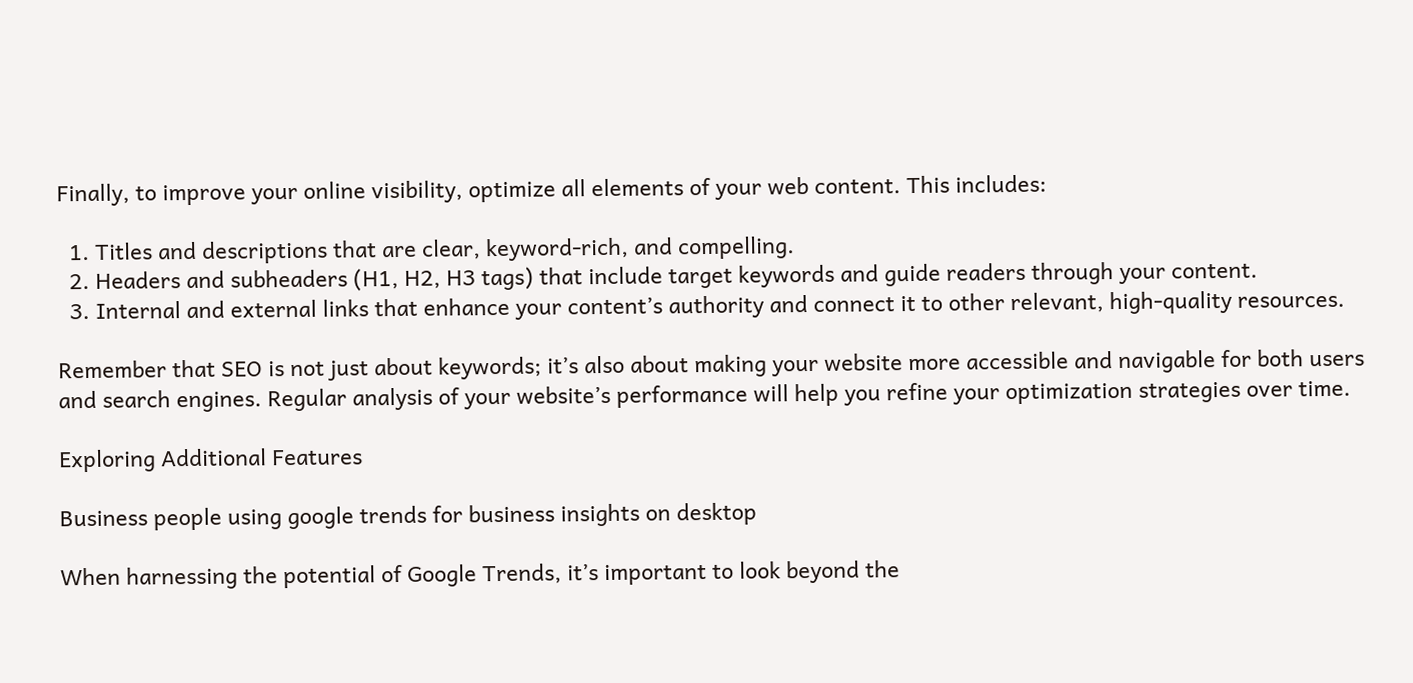Finally, to improve your online visibility, optimize all elements of your web content. This includes:

  1. Titles and descriptions that are clear, keyword-rich, and compelling.
  2. Headers and subheaders (H1, H2, H3 tags) that include target keywords and guide readers through your content.
  3. Internal and external links that enhance your content’s authority and connect it to other relevant, high-quality resources.

Remember that SEO is not just about keywords; it’s also about making your website more accessible and navigable for both users and search engines. Regular analysis of your website’s performance will help you refine your optimization strategies over time.

Exploring Additional Features

Business people using google trends for business insights on desktop

When harnessing the potential of Google Trends, it’s important to look beyond the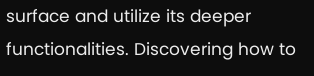surface and utilize its deeper functionalities. Discovering how to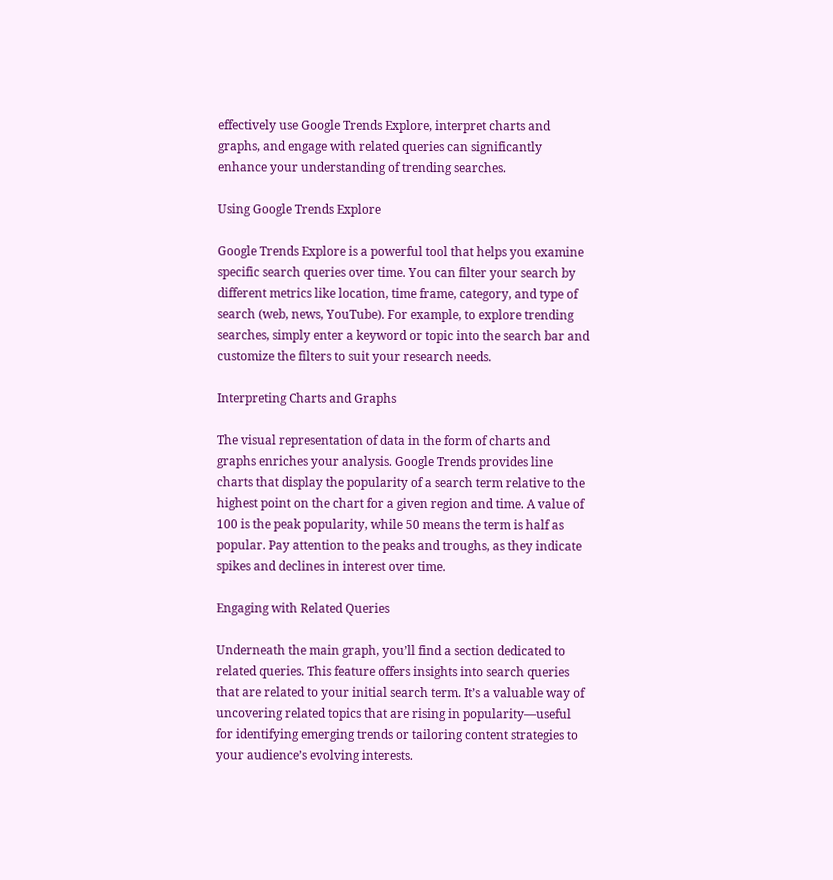effectively use Google Trends Explore, interpret charts and graphs, and engage with related queries can significantly enhance your understanding of trending searches.

Using Google Trends Explore

Google Trends Explore is a powerful tool that helps you examine specific search queries over time. You can filter your search by different metrics like location, time frame, category, and type of search (web, news, YouTube). For example, to explore trending searches, simply enter a keyword or topic into the search bar and customize the filters to suit your research needs.

Interpreting Charts and Graphs

The visual representation of data in the form of charts and graphs enriches your analysis. Google Trends provides line charts that display the popularity of a search term relative to the highest point on the chart for a given region and time. A value of 100 is the peak popularity, while 50 means the term is half as popular. Pay attention to the peaks and troughs, as they indicate spikes and declines in interest over time.

Engaging with Related Queries

Underneath the main graph, you’ll find a section dedicated to related queries. This feature offers insights into search queries that are related to your initial search term. It’s a valuable way of uncovering related topics that are rising in popularity—useful for identifying emerging trends or tailoring content strategies to your audience’s evolving interests.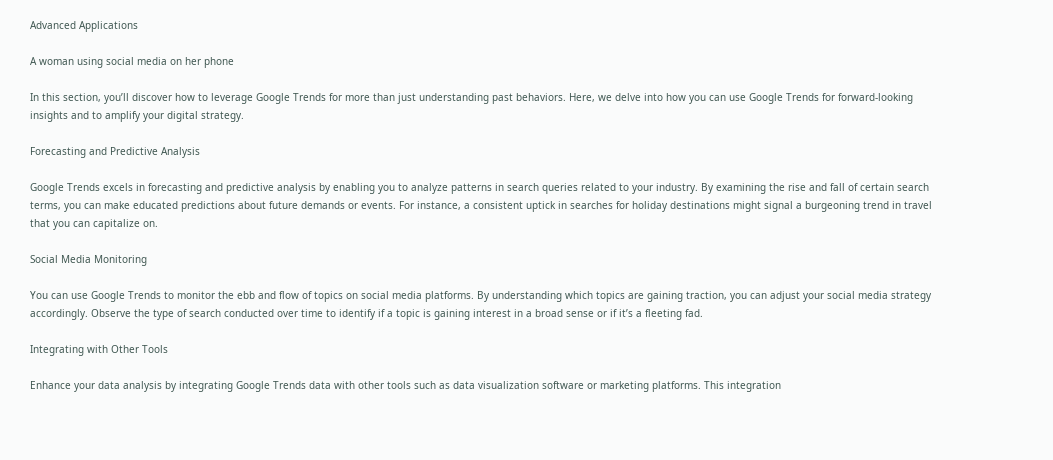Advanced Applications

A woman using social media on her phone

In this section, you’ll discover how to leverage Google Trends for more than just understanding past behaviors. Here, we delve into how you can use Google Trends for forward-looking insights and to amplify your digital strategy.

Forecasting and Predictive Analysis

Google Trends excels in forecasting and predictive analysis by enabling you to analyze patterns in search queries related to your industry. By examining the rise and fall of certain search terms, you can make educated predictions about future demands or events. For instance, a consistent uptick in searches for holiday destinations might signal a burgeoning trend in travel that you can capitalize on.

Social Media Monitoring

You can use Google Trends to monitor the ebb and flow of topics on social media platforms. By understanding which topics are gaining traction, you can adjust your social media strategy accordingly. Observe the type of search conducted over time to identify if a topic is gaining interest in a broad sense or if it’s a fleeting fad.

Integrating with Other Tools

Enhance your data analysis by integrating Google Trends data with other tools such as data visualization software or marketing platforms. This integration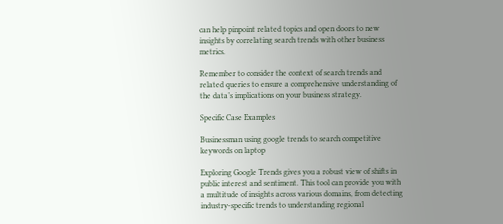can help pinpoint related topics and open doors to new insights by correlating search trends with other business metrics.

Remember to consider the context of search trends and related queries to ensure a comprehensive understanding of the data’s implications on your business strategy.

Specific Case Examples

Businessman using google trends to search competitive keywords on laptop

Exploring Google Trends gives you a robust view of shifts in public interest and sentiment. This tool can provide you with a multitude of insights across various domains, from detecting industry-specific trends to understanding regional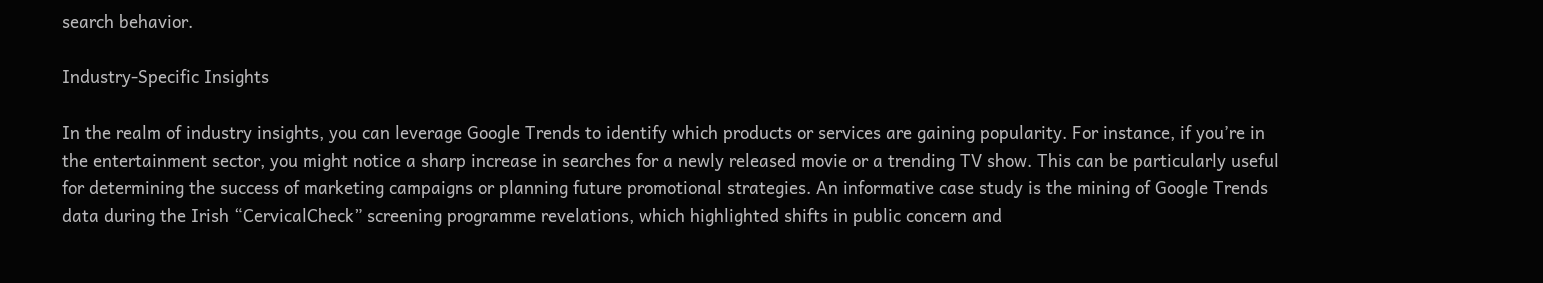search behavior.

Industry-Specific Insights

In the realm of industry insights, you can leverage Google Trends to identify which products or services are gaining popularity. For instance, if you’re in the entertainment sector, you might notice a sharp increase in searches for a newly released movie or a trending TV show. This can be particularly useful for determining the success of marketing campaigns or planning future promotional strategies. An informative case study is the mining of Google Trends data during the Irish “CervicalCheck” screening programme revelations, which highlighted shifts in public concern and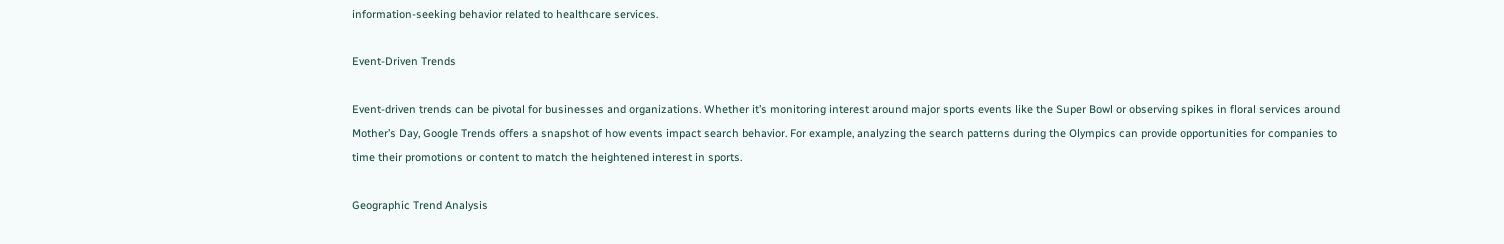information-seeking behavior related to healthcare services.

Event-Driven Trends

Event-driven trends can be pivotal for businesses and organizations. Whether it’s monitoring interest around major sports events like the Super Bowl or observing spikes in floral services around Mother’s Day, Google Trends offers a snapshot of how events impact search behavior. For example, analyzing the search patterns during the Olympics can provide opportunities for companies to time their promotions or content to match the heightened interest in sports.

Geographic Trend Analysis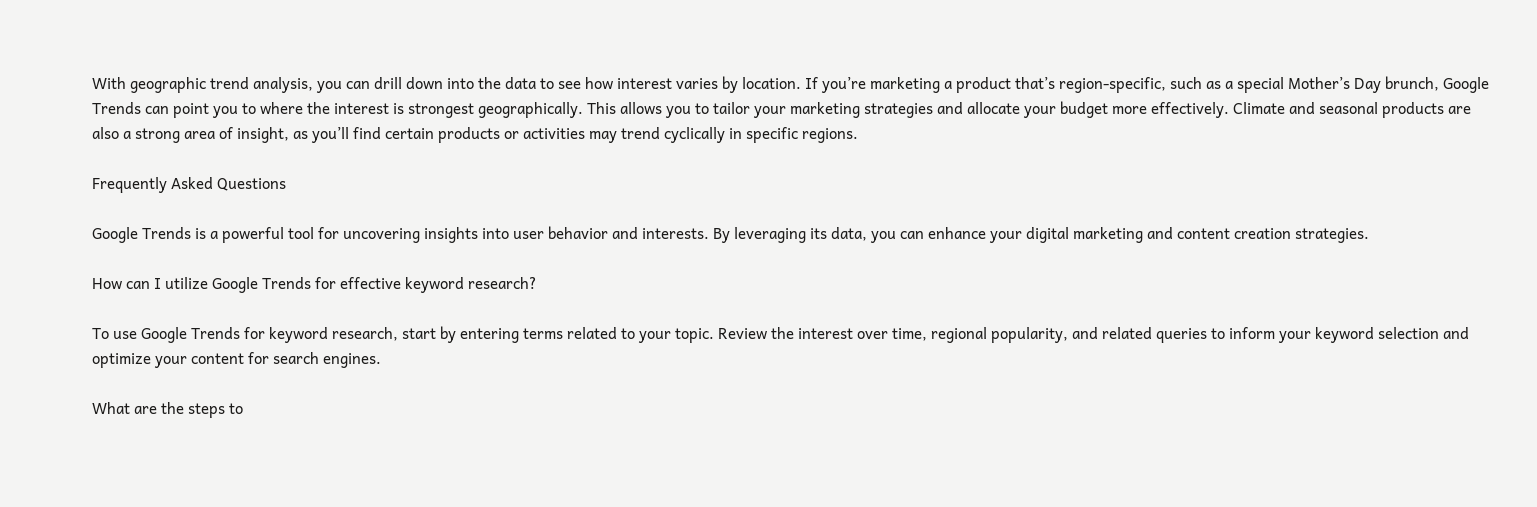With geographic trend analysis, you can drill down into the data to see how interest varies by location. If you’re marketing a product that’s region-specific, such as a special Mother’s Day brunch, Google Trends can point you to where the interest is strongest geographically. This allows you to tailor your marketing strategies and allocate your budget more effectively. Climate and seasonal products are also a strong area of insight, as you’ll find certain products or activities may trend cyclically in specific regions.

Frequently Asked Questions

Google Trends is a powerful tool for uncovering insights into user behavior and interests. By leveraging its data, you can enhance your digital marketing and content creation strategies.

How can I utilize Google Trends for effective keyword research?

To use Google Trends for keyword research, start by entering terms related to your topic. Review the interest over time, regional popularity, and related queries to inform your keyword selection and optimize your content for search engines.

What are the steps to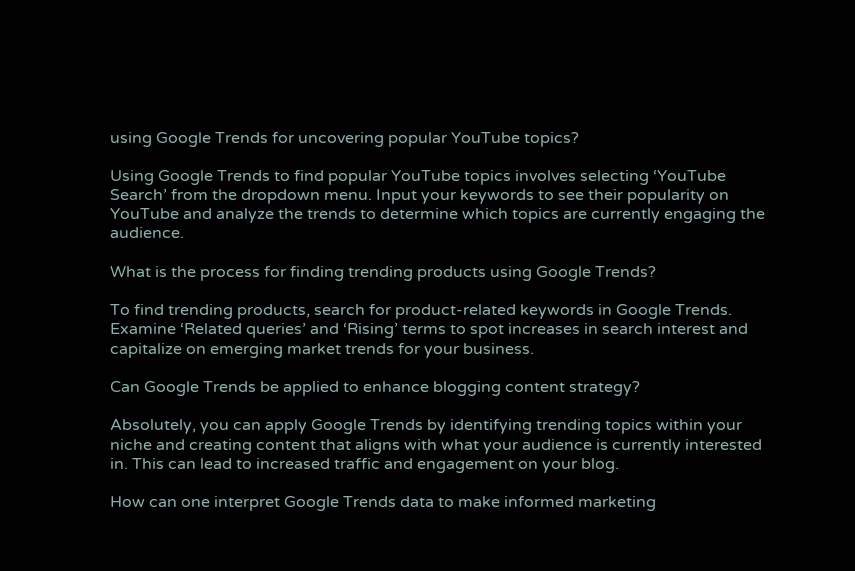using Google Trends for uncovering popular YouTube topics?

Using Google Trends to find popular YouTube topics involves selecting ‘YouTube Search’ from the dropdown menu. Input your keywords to see their popularity on YouTube and analyze the trends to determine which topics are currently engaging the audience.

What is the process for finding trending products using Google Trends?

To find trending products, search for product-related keywords in Google Trends. Examine ‘Related queries’ and ‘Rising’ terms to spot increases in search interest and capitalize on emerging market trends for your business.

Can Google Trends be applied to enhance blogging content strategy?

Absolutely, you can apply Google Trends by identifying trending topics within your niche and creating content that aligns with what your audience is currently interested in. This can lead to increased traffic and engagement on your blog.

How can one interpret Google Trends data to make informed marketing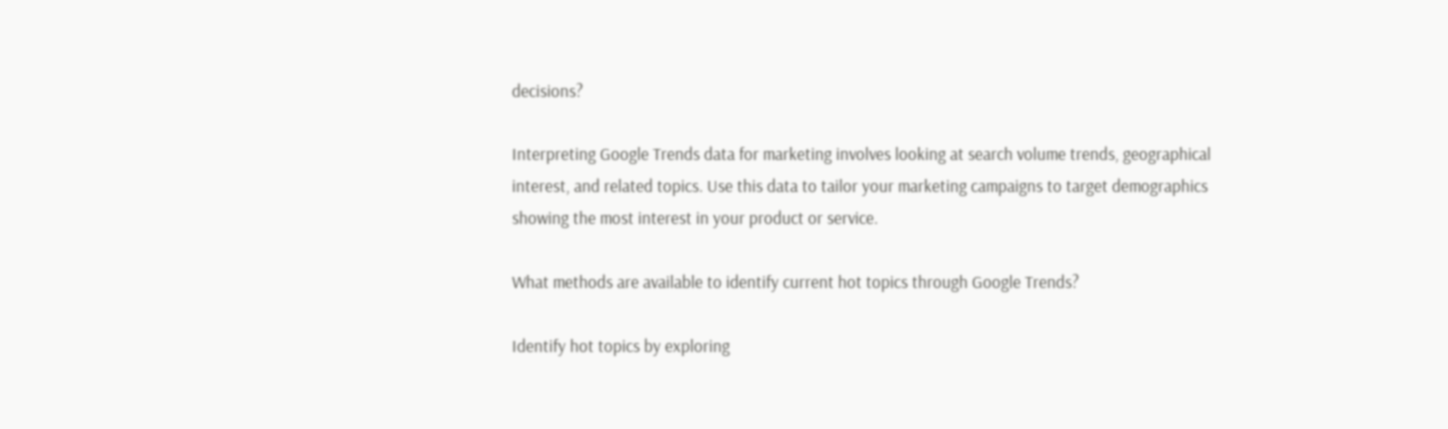decisions?

Interpreting Google Trends data for marketing involves looking at search volume trends, geographical interest, and related topics. Use this data to tailor your marketing campaigns to target demographics showing the most interest in your product or service.

What methods are available to identify current hot topics through Google Trends?

Identify hot topics by exploring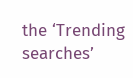the ‘Trending searches’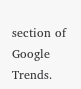section of Google Trends.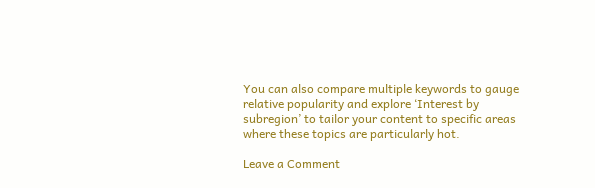You can also compare multiple keywords to gauge relative popularity and explore ‘Interest by subregion’ to tailor your content to specific areas where these topics are particularly hot.

Leave a Comment